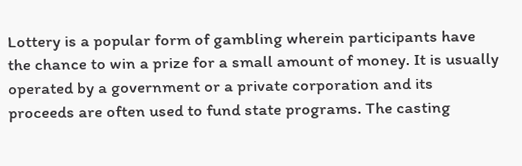Lottery is a popular form of gambling wherein participants have the chance to win a prize for a small amount of money. It is usually operated by a government or a private corporation and its proceeds are often used to fund state programs. The casting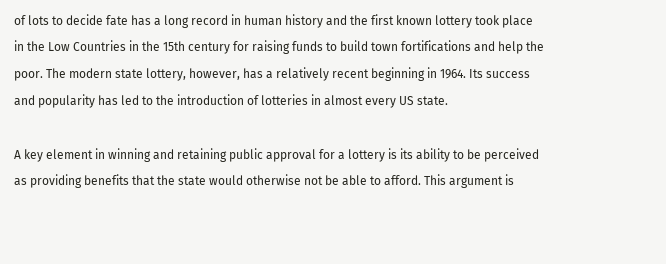of lots to decide fate has a long record in human history and the first known lottery took place in the Low Countries in the 15th century for raising funds to build town fortifications and help the poor. The modern state lottery, however, has a relatively recent beginning in 1964. Its success and popularity has led to the introduction of lotteries in almost every US state.

A key element in winning and retaining public approval for a lottery is its ability to be perceived as providing benefits that the state would otherwise not be able to afford. This argument is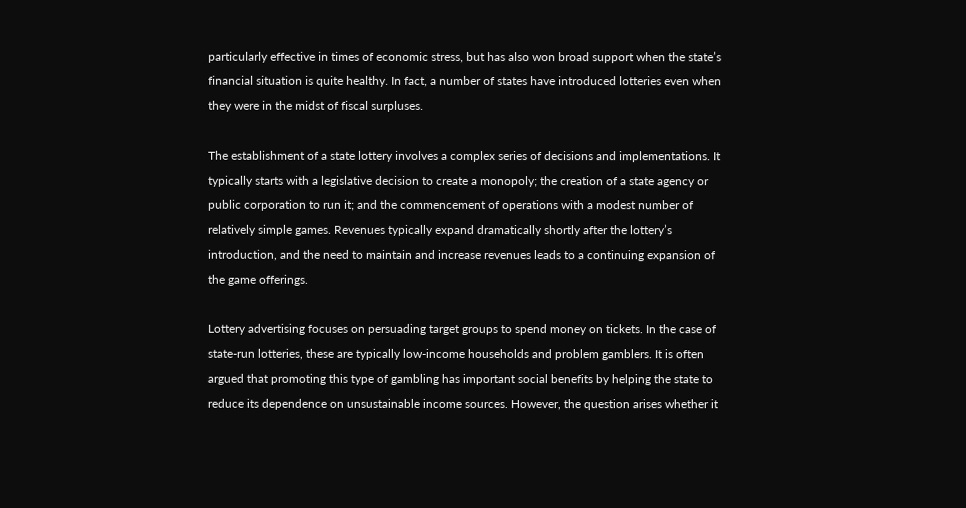particularly effective in times of economic stress, but has also won broad support when the state’s financial situation is quite healthy. In fact, a number of states have introduced lotteries even when they were in the midst of fiscal surpluses.

The establishment of a state lottery involves a complex series of decisions and implementations. It typically starts with a legislative decision to create a monopoly; the creation of a state agency or public corporation to run it; and the commencement of operations with a modest number of relatively simple games. Revenues typically expand dramatically shortly after the lottery’s introduction, and the need to maintain and increase revenues leads to a continuing expansion of the game offerings.

Lottery advertising focuses on persuading target groups to spend money on tickets. In the case of state-run lotteries, these are typically low-income households and problem gamblers. It is often argued that promoting this type of gambling has important social benefits by helping the state to reduce its dependence on unsustainable income sources. However, the question arises whether it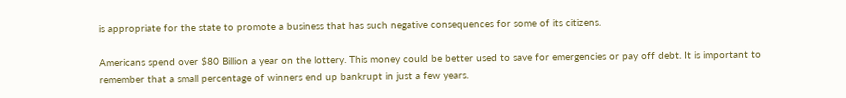is appropriate for the state to promote a business that has such negative consequences for some of its citizens.

Americans spend over $80 Billion a year on the lottery. This money could be better used to save for emergencies or pay off debt. It is important to remember that a small percentage of winners end up bankrupt in just a few years.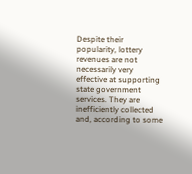Despite their popularity, lottery revenues are not necessarily very effective at supporting state government services. They are inefficiently collected and, according to some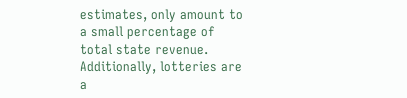estimates, only amount to a small percentage of total state revenue. Additionally, lotteries are a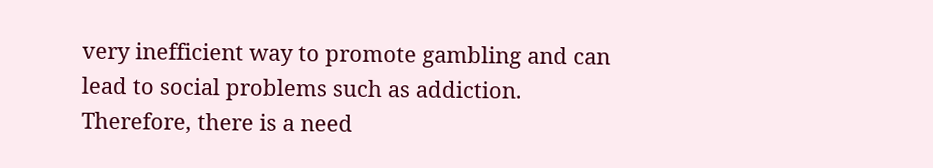very inefficient way to promote gambling and can lead to social problems such as addiction. Therefore, there is a need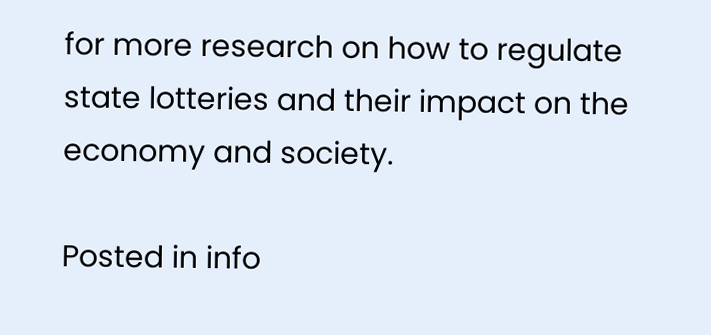for more research on how to regulate state lotteries and their impact on the economy and society.

Posted in info